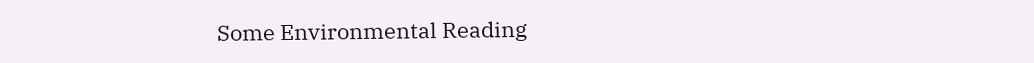Some Environmental Reading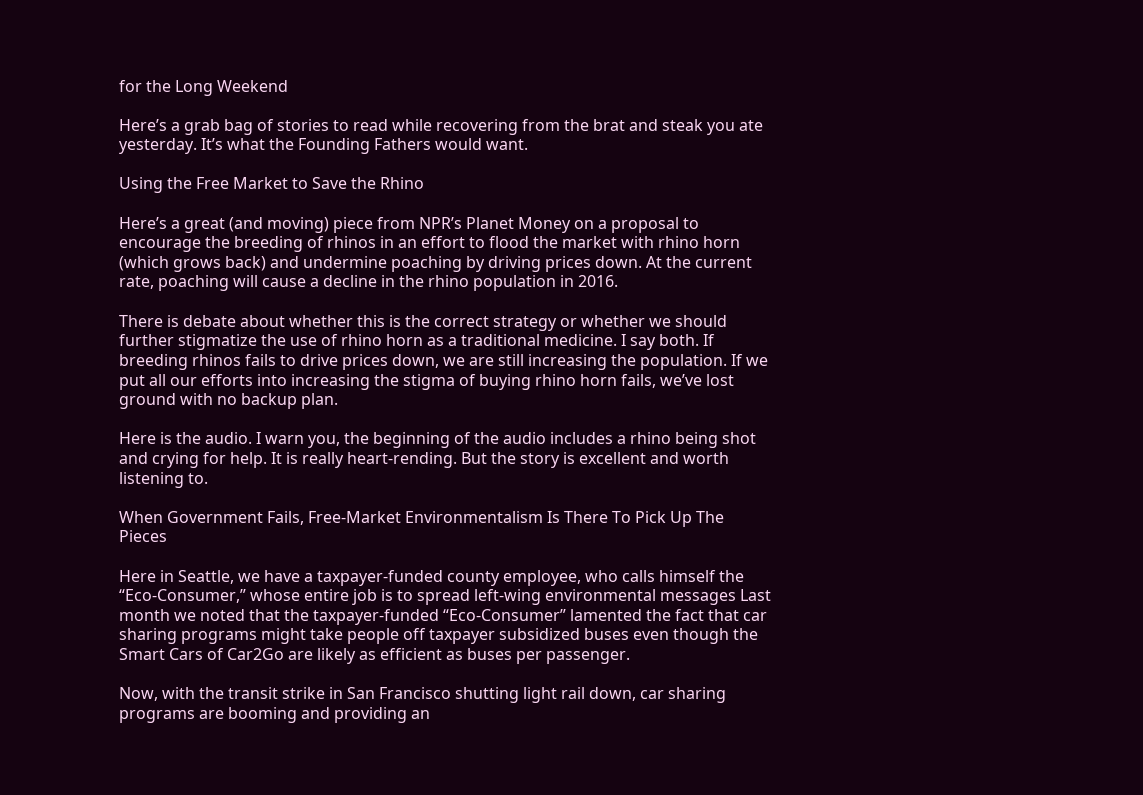for the Long Weekend

Here’s a grab bag of stories to read while recovering from the brat and steak you ate yesterday. It’s what the Founding Fathers would want.

Using the Free Market to Save the Rhino

Here’s a great (and moving) piece from NPR’s Planet Money on a proposal to encourage the breeding of rhinos in an effort to flood the market with rhino horn (which grows back) and undermine poaching by driving prices down. At the current rate, poaching will cause a decline in the rhino population in 2016.

There is debate about whether this is the correct strategy or whether we should further stigmatize the use of rhino horn as a traditional medicine. I say both. If breeding rhinos fails to drive prices down, we are still increasing the population. If we put all our efforts into increasing the stigma of buying rhino horn fails, we’ve lost ground with no backup plan.

Here is the audio. I warn you, the beginning of the audio includes a rhino being shot and crying for help. It is really heart-rending. But the story is excellent and worth listening to.

When Government Fails, Free-Market Environmentalism Is There To Pick Up The Pieces

Here in Seattle, we have a taxpayer-funded county employee, who calls himself the “Eco-Consumer,” whose entire job is to spread left-wing environmental messages Last month we noted that the taxpayer-funded “Eco-Consumer” lamented the fact that car sharing programs might take people off taxpayer subsidized buses even though the Smart Cars of Car2Go are likely as efficient as buses per passenger.

Now, with the transit strike in San Francisco shutting light rail down, car sharing programs are booming and providing an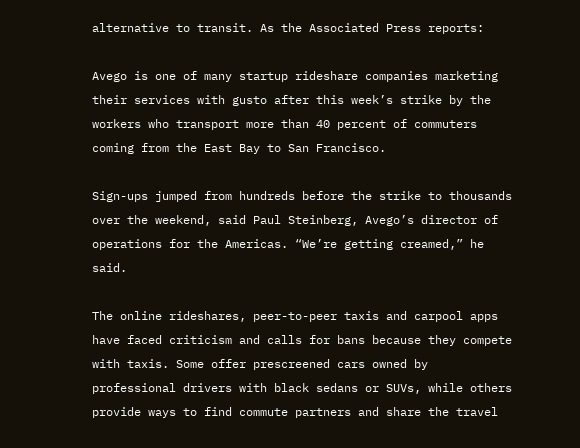alternative to transit. As the Associated Press reports:

Avego is one of many startup rideshare companies marketing their services with gusto after this week’s strike by the workers who transport more than 40 percent of commuters coming from the East Bay to San Francisco.

Sign-ups jumped from hundreds before the strike to thousands over the weekend, said Paul Steinberg, Avego’s director of operations for the Americas. “We’re getting creamed,” he said.

The online rideshares, peer-to-peer taxis and carpool apps have faced criticism and calls for bans because they compete with taxis. Some offer prescreened cars owned by professional drivers with black sedans or SUVs, while others provide ways to find commute partners and share the travel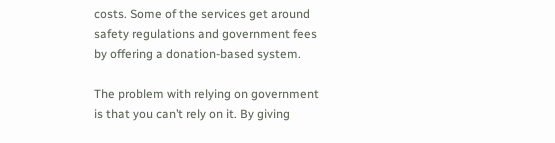costs. Some of the services get around safety regulations and government fees by offering a donation-based system.

The problem with relying on government is that you can’t rely on it. By giving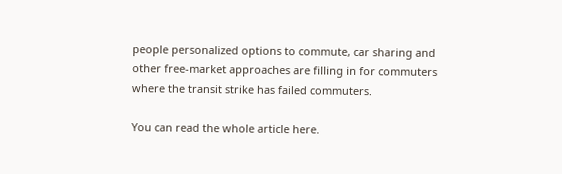people personalized options to commute, car sharing and other free-market approaches are filling in for commuters where the transit strike has failed commuters.

You can read the whole article here.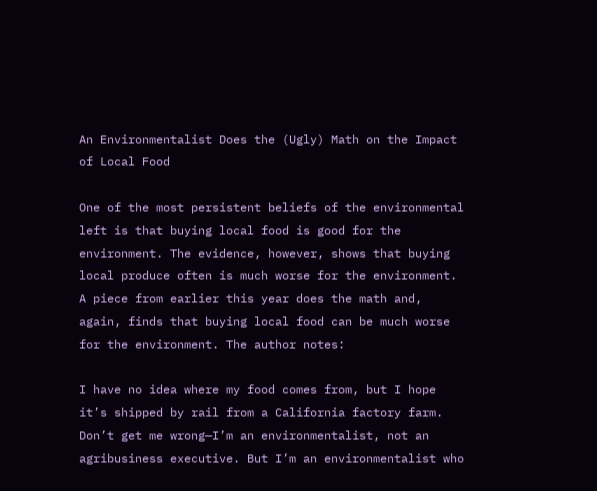An Environmentalist Does the (Ugly) Math on the Impact of Local Food

One of the most persistent beliefs of the environmental left is that buying local food is good for the environment. The evidence, however, shows that buying local produce often is much worse for the environment. A piece from earlier this year does the math and, again, finds that buying local food can be much worse for the environment. The author notes:

I have no idea where my food comes from, but I hope it’s shipped by rail from a California factory farm. Don’t get me wrong—I’m an environmentalist, not an agribusiness executive. But I’m an environmentalist who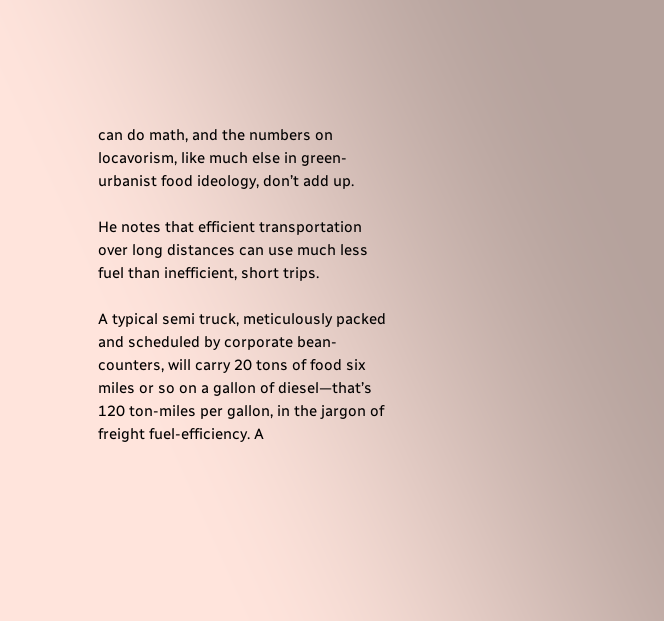can do math, and the numbers on locavorism, like much else in green-urbanist food ideology, don’t add up.

He notes that efficient transportation over long distances can use much less fuel than inefficient, short trips.

A typical semi truck, meticulously packed and scheduled by corporate bean-counters, will carry 20 tons of food six miles or so on a gallon of diesel—that’s 120 ton-miles per gallon, in the jargon of freight fuel-efficiency. A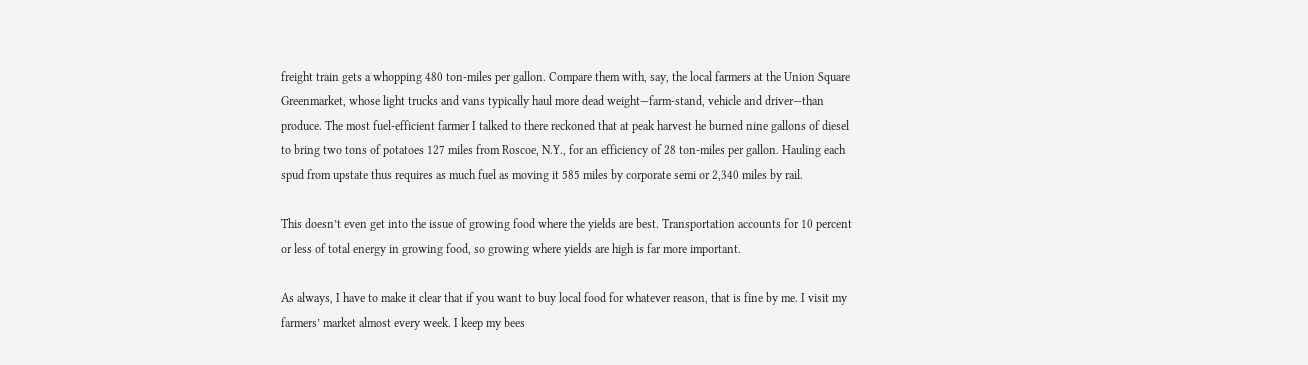freight train gets a whopping 480 ton-miles per gallon. Compare them with, say, the local farmers at the Union Square Greenmarket, whose light trucks and vans typically haul more dead weight—farm-stand, vehicle and driver—than produce. The most fuel-efficient farmer I talked to there reckoned that at peak harvest he burned nine gallons of diesel to bring two tons of potatoes 127 miles from Roscoe, N.Y., for an efficiency of 28 ton-miles per gallon. Hauling each spud from upstate thus requires as much fuel as moving it 585 miles by corporate semi or 2,340 miles by rail.

This doesn’t even get into the issue of growing food where the yields are best. Transportation accounts for 10 percent or less of total energy in growing food, so growing where yields are high is far more important.

As always, I have to make it clear that if you want to buy local food for whatever reason, that is fine by me. I visit my farmers’ market almost every week. I keep my bees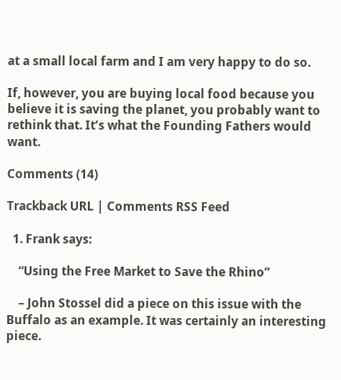at a small local farm and I am very happy to do so.

If, however, you are buying local food because you believe it is saving the planet, you probably want to rethink that. It’s what the Founding Fathers would want.

Comments (14)

Trackback URL | Comments RSS Feed

  1. Frank says:

    “Using the Free Market to Save the Rhino”

    – John Stossel did a piece on this issue with the Buffalo as an example. It was certainly an interesting piece.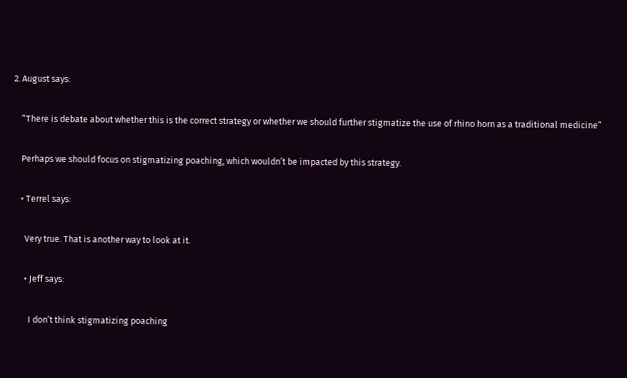2. August says:

    “There is debate about whether this is the correct strategy or whether we should further stigmatize the use of rhino horn as a traditional medicine”

    Perhaps we should focus on stigmatizing poaching, which wouldn’t be impacted by this strategy.

    • Terrel says:

      Very true. That is another way to look at it.

      • Jeff says:

        I don’t think stigmatizing poaching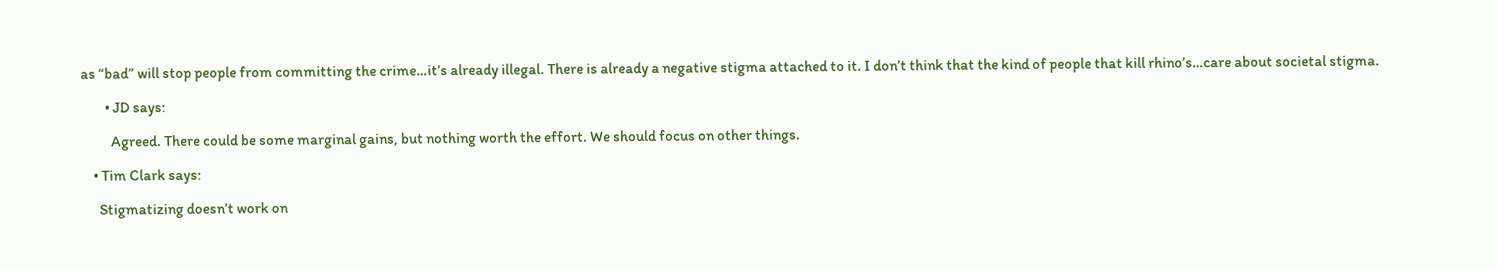as “bad” will stop people from committing the crime…it’s already illegal. There is already a negative stigma attached to it. I don’t think that the kind of people that kill rhino’s…care about societal stigma.

        • JD says:

          Agreed. There could be some marginal gains, but nothing worth the effort. We should focus on other things.

    • Tim Clark says:

      Stigmatizing doesn’t work on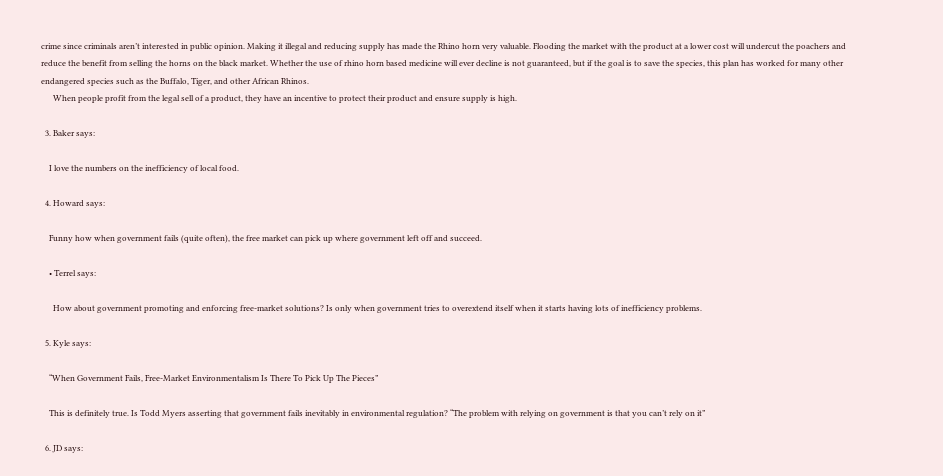crime since criminals aren’t interested in public opinion. Making it illegal and reducing supply has made the Rhino horn very valuable. Flooding the market with the product at a lower cost will undercut the poachers and reduce the benefit from selling the horns on the black market. Whether the use of rhino horn based medicine will ever decline is not guaranteed, but if the goal is to save the species, this plan has worked for many other endangered species such as the Buffalo, Tiger, and other African Rhinos.
      When people profit from the legal sell of a product, they have an incentive to protect their product and ensure supply is high.

  3. Baker says:

    I love the numbers on the inefficiency of local food.

  4. Howard says:

    Funny how when government fails (quite often), the free market can pick up where government left off and succeed.

    • Terrel says:

      How about government promoting and enforcing free-market solutions? Is only when government tries to overextend itself when it starts having lots of inefficiency problems.

  5. Kyle says:

    “When Government Fails, Free-Market Environmentalism Is There To Pick Up The Pieces”

    This is definitely true. Is Todd Myers asserting that government fails inevitably in environmental regulation? “The problem with relying on government is that you can’t rely on it”

  6. JD says: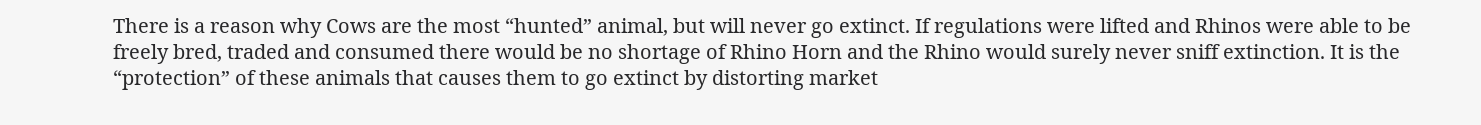There is a reason why Cows are the most “hunted” animal, but will never go extinct. If regulations were lifted and Rhinos were able to be freely bred, traded and consumed there would be no shortage of Rhino Horn and the Rhino would surely never sniff extinction. It is the “protection” of these animals that causes them to go extinct by distorting market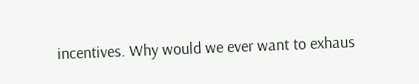incentives. Why would we ever want to exhaus